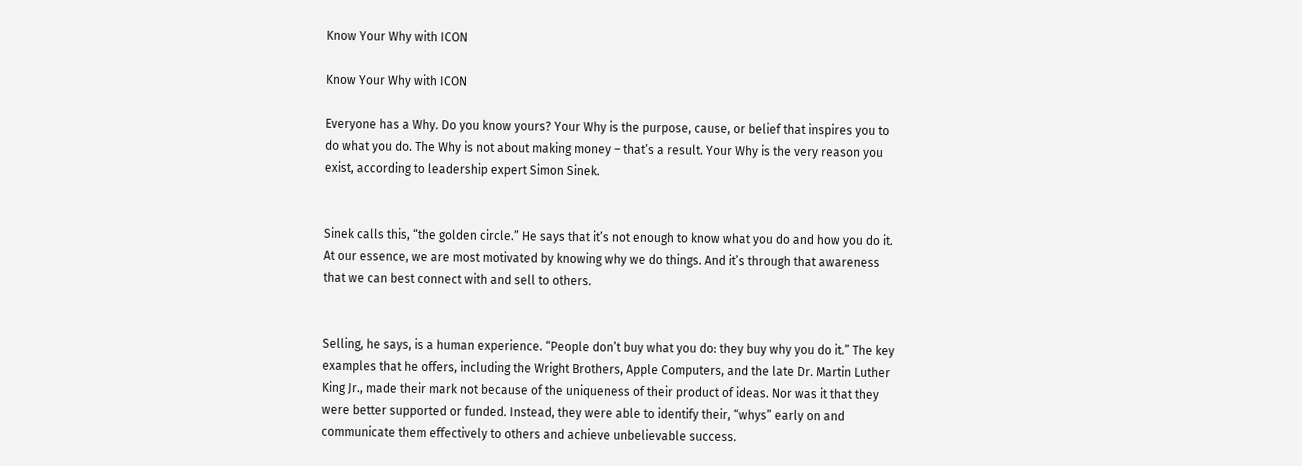Know Your Why with ICON

Know Your Why with ICON

Everyone has a Why. Do you know yours? Your Why is the purpose, cause, or belief that inspires you to do what you do. The Why is not about making money – that’s a result. Your Why is the very reason you exist, according to leadership expert Simon Sinek.


Sinek calls this, “the golden circle.” He says that it’s not enough to know what you do and how you do it. At our essence, we are most motivated by knowing why we do things. And it’s through that awareness that we can best connect with and sell to others.


Selling, he says, is a human experience. “People don’t buy what you do: they buy why you do it.” The key examples that he offers, including the Wright Brothers, Apple Computers, and the late Dr. Martin Luther King Jr., made their mark not because of the uniqueness of their product of ideas. Nor was it that they were better supported or funded. Instead, they were able to identify their, “whys” early on and communicate them effectively to others and achieve unbelievable success.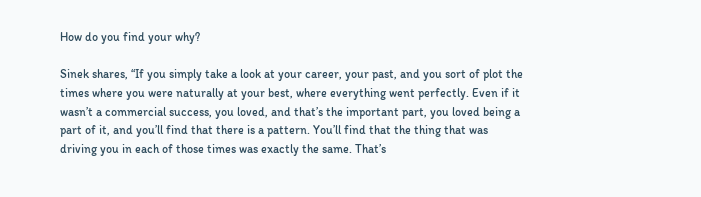How do you find your why?

Sinek shares, “If you simply take a look at your career, your past, and you sort of plot the times where you were naturally at your best, where everything went perfectly. Even if it wasn’t a commercial success, you loved, and that’s the important part, you loved being a part of it, and you’ll find that there is a pattern. You’ll find that the thing that was driving you in each of those times was exactly the same. That’s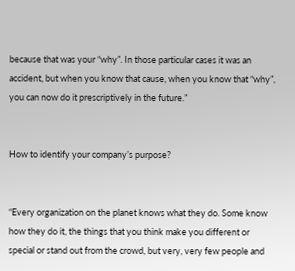because that was your “why”. In those particular cases it was an accident, but when you know that cause, when you know that “why”, you can now do it prescriptively in the future.”


How to identify your company’s purpose?


“Every organization on the planet knows what they do. Some know how they do it, the things that you think make you different or special or stand out from the crowd, but very, very few people and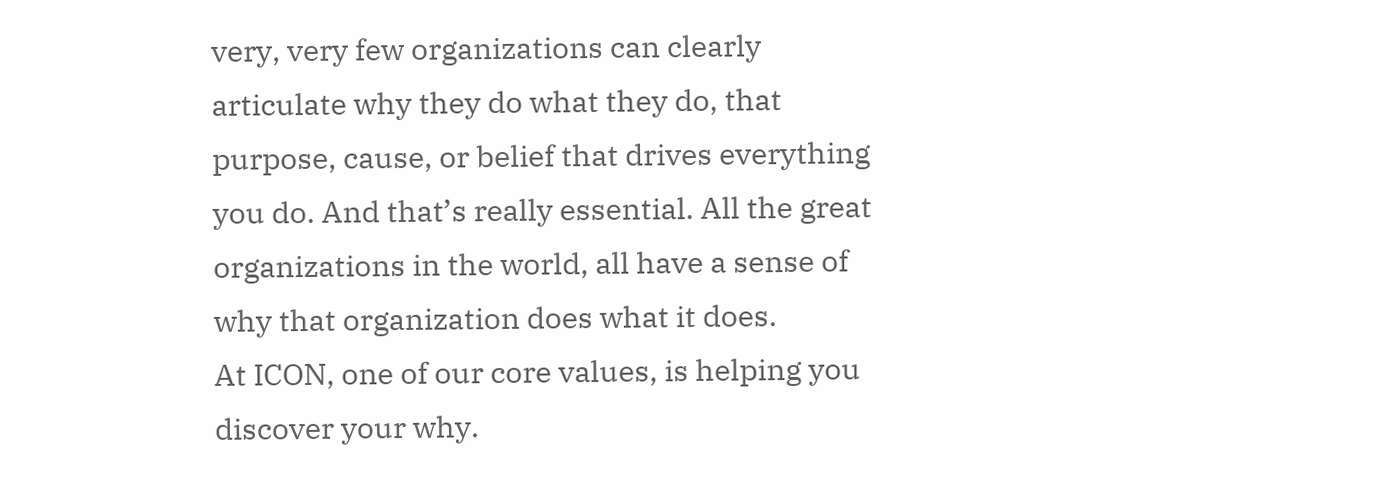very, very few organizations can clearly articulate why they do what they do, that purpose, cause, or belief that drives everything you do. And that’s really essential. All the great organizations in the world, all have a sense of why that organization does what it does.
At ICON, one of our core values, is helping you discover your why.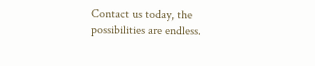Contact us today, the possibilities are endless.